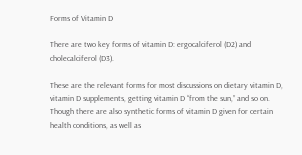Forms of Vitamin D

There are two key forms of vitamin D: ergocalciferol (D2) and cholecalciferol (D3).

These are the relevant forms for most discussions on dietary vitamin D, vitamin D supplements, getting vitamin D “from the sun,” and so on. Though there are also synthetic forms of vitamin D given for certain health conditions, as well as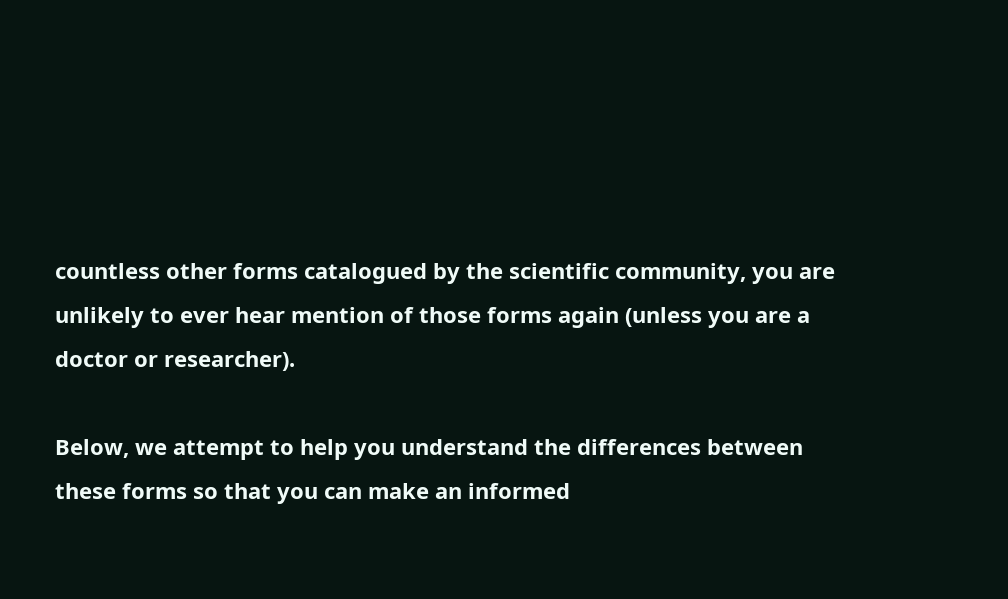countless other forms catalogued by the scientific community, you are unlikely to ever hear mention of those forms again (unless you are a doctor or researcher).

Below, we attempt to help you understand the differences between these forms so that you can make an informed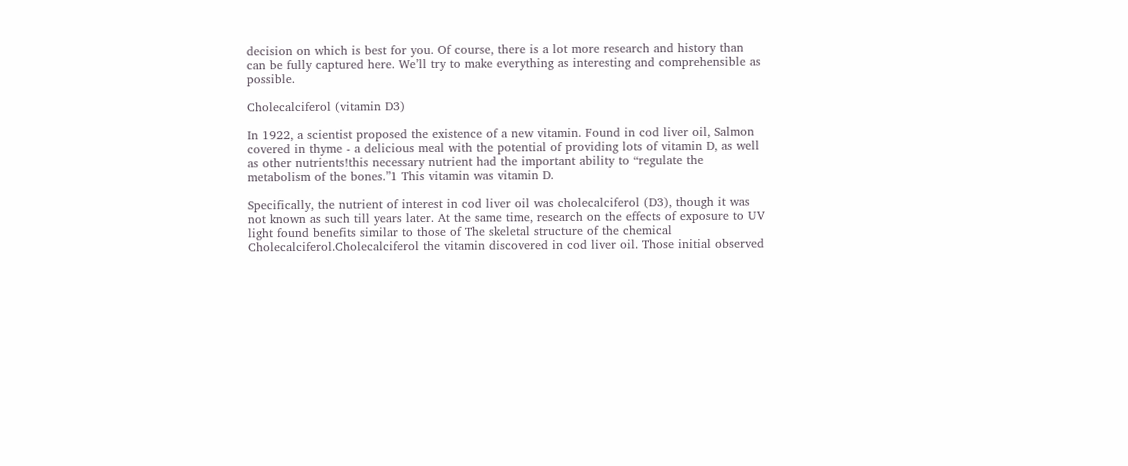decision on which is best for you. Of course, there is a lot more research and history than can be fully captured here. We’ll try to make everything as interesting and comprehensible as possible.

Cholecalciferol (vitamin D3)

In 1922, a scientist proposed the existence of a new vitamin. Found in cod liver oil, Salmon covered in thyme - a delicious meal with the potential of providing lots of vitamin D, as well as other nutrients!this necessary nutrient had the important ability to “regulate the metabolism of the bones.”1 This vitamin was vitamin D.

Specifically, the nutrient of interest in cod liver oil was cholecalciferol (D3), though it was not known as such till years later. At the same time, research on the effects of exposure to UV light found benefits similar to those of The skeletal structure of the chemical Cholecalciferol.Cholecalciferol the vitamin discovered in cod liver oil. Those initial observed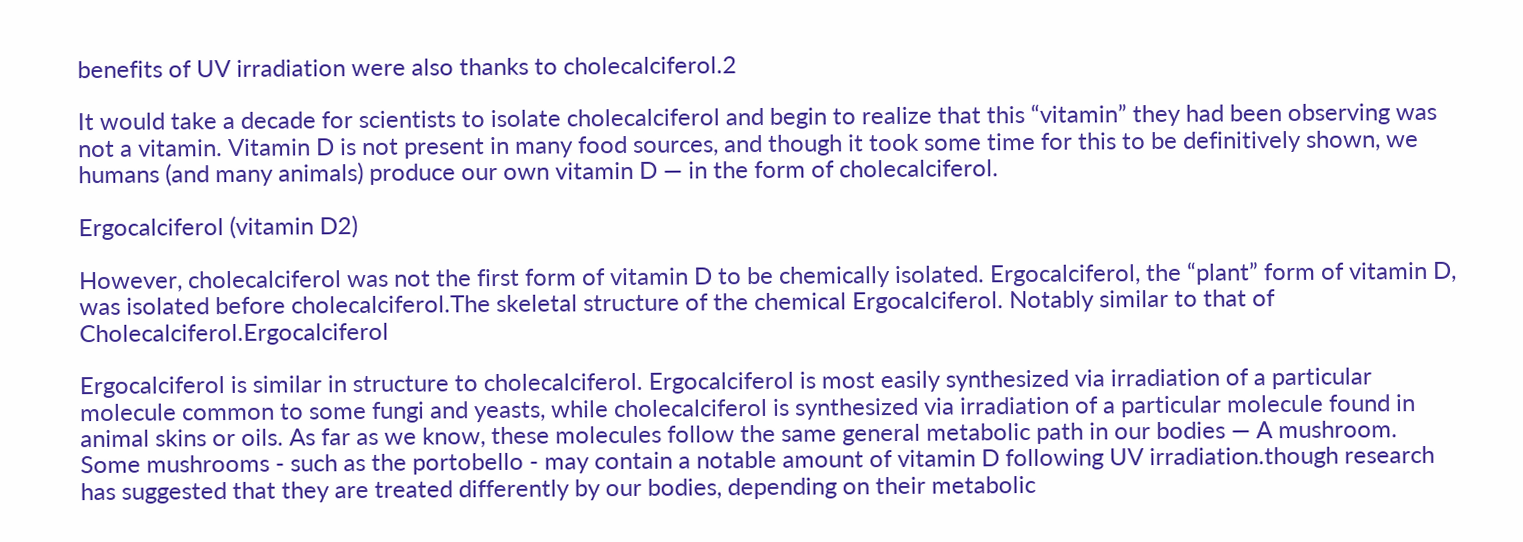benefits of UV irradiation were also thanks to cholecalciferol.2

It would take a decade for scientists to isolate cholecalciferol and begin to realize that this “vitamin” they had been observing was not a vitamin. Vitamin D is not present in many food sources, and though it took some time for this to be definitively shown, we humans (and many animals) produce our own vitamin D — in the form of cholecalciferol.

Ergocalciferol (vitamin D2)

However, cholecalciferol was not the first form of vitamin D to be chemically isolated. Ergocalciferol, the “plant” form of vitamin D, was isolated before cholecalciferol.The skeletal structure of the chemical Ergocalciferol. Notably similar to that of Cholecalciferol.Ergocalciferol

Ergocalciferol is similar in structure to cholecalciferol. Ergocalciferol is most easily synthesized via irradiation of a particular molecule common to some fungi and yeasts, while cholecalciferol is synthesized via irradiation of a particular molecule found in animal skins or oils. As far as we know, these molecules follow the same general metabolic path in our bodies — A mushroom. Some mushrooms - such as the portobello - may contain a notable amount of vitamin D following UV irradiation.though research has suggested that they are treated differently by our bodies, depending on their metabolic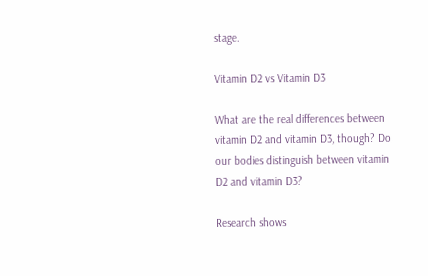stage.

Vitamin D2 vs Vitamin D3

What are the real differences between vitamin D2 and vitamin D3, though? Do our bodies distinguish between vitamin D2 and vitamin D3?

Research shows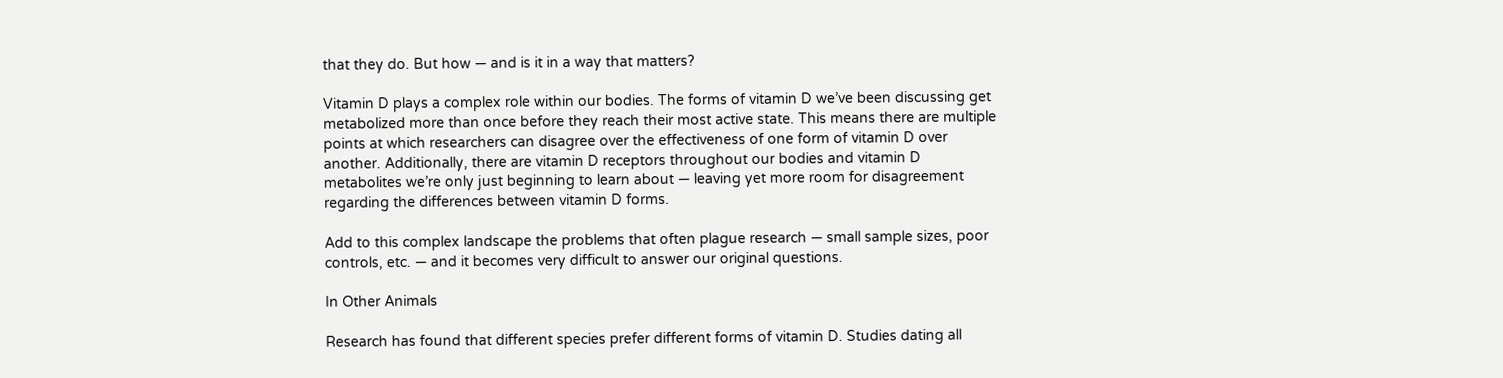that they do. But how — and is it in a way that matters?

Vitamin D plays a complex role within our bodies. The forms of vitamin D we’ve been discussing get metabolized more than once before they reach their most active state. This means there are multiple points at which researchers can disagree over the effectiveness of one form of vitamin D over another. Additionally, there are vitamin D receptors throughout our bodies and vitamin D metabolites we’re only just beginning to learn about — leaving yet more room for disagreement regarding the differences between vitamin D forms.

Add to this complex landscape the problems that often plague research — small sample sizes, poor controls, etc. — and it becomes very difficult to answer our original questions.

In Other Animals

Research has found that different species prefer different forms of vitamin D. Studies dating all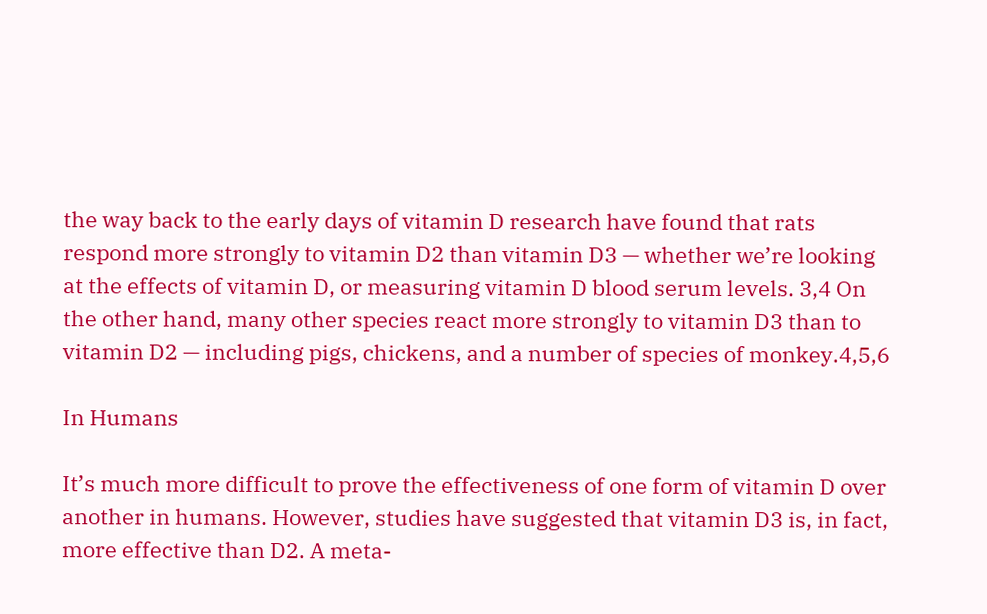the way back to the early days of vitamin D research have found that rats respond more strongly to vitamin D2 than vitamin D3 — whether we’re looking at the effects of vitamin D, or measuring vitamin D blood serum levels. 3,4 On the other hand, many other species react more strongly to vitamin D3 than to vitamin D2 — including pigs, chickens, and a number of species of monkey.4,5,6

In Humans

It’s much more difficult to prove the effectiveness of one form of vitamin D over another in humans. However, studies have suggested that vitamin D3 is, in fact, more effective than D2. A meta-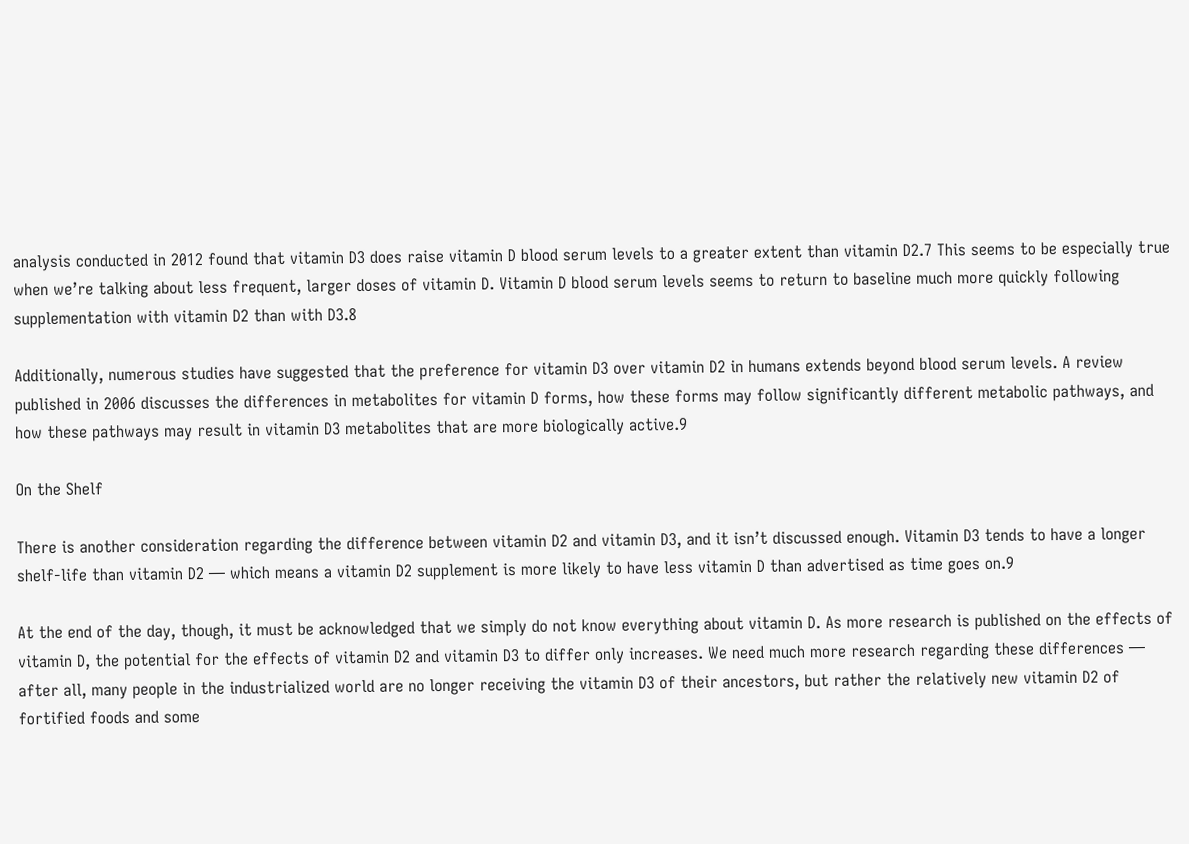analysis conducted in 2012 found that vitamin D3 does raise vitamin D blood serum levels to a greater extent than vitamin D2.7 This seems to be especially true when we’re talking about less frequent, larger doses of vitamin D. Vitamin D blood serum levels seems to return to baseline much more quickly following supplementation with vitamin D2 than with D3.8

Additionally, numerous studies have suggested that the preference for vitamin D3 over vitamin D2 in humans extends beyond blood serum levels. A review published in 2006 discusses the differences in metabolites for vitamin D forms, how these forms may follow significantly different metabolic pathways, and how these pathways may result in vitamin D3 metabolites that are more biologically active.9

On the Shelf

There is another consideration regarding the difference between vitamin D2 and vitamin D3, and it isn’t discussed enough. Vitamin D3 tends to have a longer shelf-life than vitamin D2 — which means a vitamin D2 supplement is more likely to have less vitamin D than advertised as time goes on.9

At the end of the day, though, it must be acknowledged that we simply do not know everything about vitamin D. As more research is published on the effects of vitamin D, the potential for the effects of vitamin D2 and vitamin D3 to differ only increases. We need much more research regarding these differences — after all, many people in the industrialized world are no longer receiving the vitamin D3 of their ancestors, but rather the relatively new vitamin D2 of fortified foods and some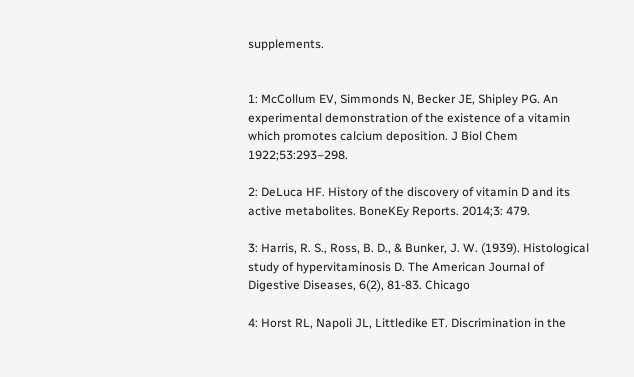supplements.


1: McCollum EV, Simmonds N, Becker JE, Shipley PG. An experimental demonstration of the existence of a vitamin which promotes calcium deposition. J Biol Chem 1922;53:293–298.

2: DeLuca HF. History of the discovery of vitamin D and its active metabolites. BoneKEy Reports. 2014;3: 479.

3: Harris, R. S., Ross, B. D., & Bunker, J. W. (1939). Histological study of hypervitaminosis D. The American Journal of Digestive Diseases, 6(2), 81-83. Chicago

4: Horst RL, Napoli JL, Littledike ET. Discrimination in the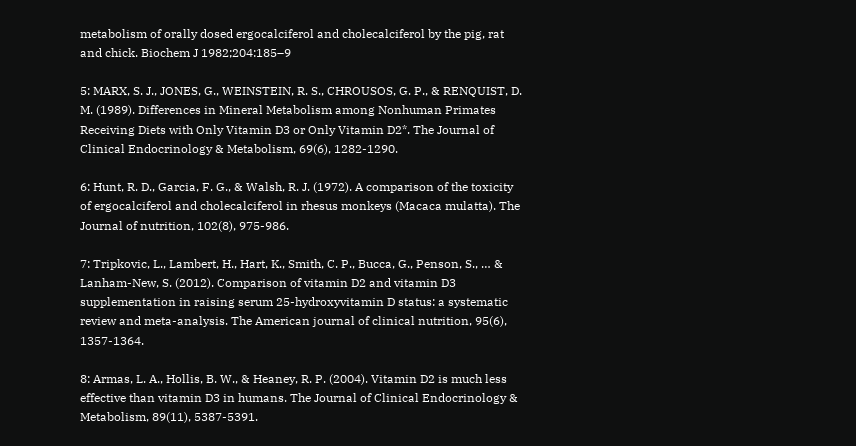metabolism of orally dosed ergocalciferol and cholecalciferol by the pig, rat and chick. Biochem J 1982;204:185–9

5: MARX, S. J., JONES, G., WEINSTEIN, R. S., CHROUSOS, G. P., & RENQUIST, D. M. (1989). Differences in Mineral Metabolism among Nonhuman Primates Receiving Diets with Only Vitamin D3 or Only Vitamin D2*. The Journal of Clinical Endocrinology & Metabolism, 69(6), 1282-1290.

6: Hunt, R. D., Garcia, F. G., & Walsh, R. J. (1972). A comparison of the toxicity of ergocalciferol and cholecalciferol in rhesus monkeys (Macaca mulatta). The Journal of nutrition, 102(8), 975-986.

7: Tripkovic, L., Lambert, H., Hart, K., Smith, C. P., Bucca, G., Penson, S., … & Lanham-New, S. (2012). Comparison of vitamin D2 and vitamin D3 supplementation in raising serum 25-hydroxyvitamin D status: a systematic review and meta-analysis. The American journal of clinical nutrition, 95(6), 1357-1364.

8: Armas, L. A., Hollis, B. W., & Heaney, R. P. (2004). Vitamin D2 is much less effective than vitamin D3 in humans. The Journal of Clinical Endocrinology & Metabolism, 89(11), 5387-5391.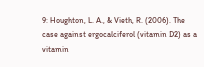9: Houghton, L. A., & Vieth, R. (2006). The case against ergocalciferol (vitamin D2) as a vitamin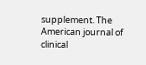supplement. The American journal of clinical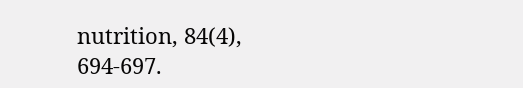nutrition, 84(4), 694-697.